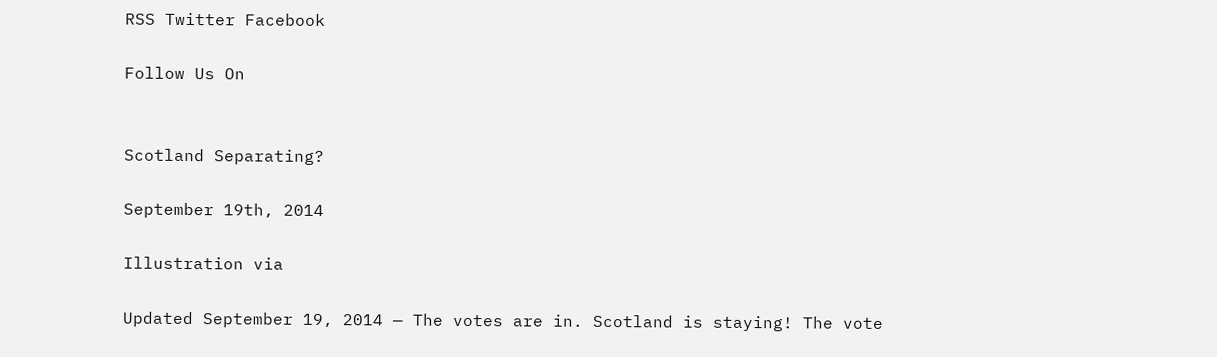RSS Twitter Facebook

Follow Us On


Scotland Separating?

September 19th, 2014

Illustration via

Updated September 19, 2014 — The votes are in. Scotland is staying! The vote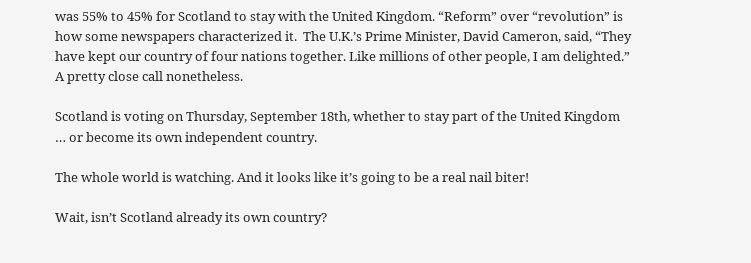was 55% to 45% for Scotland to stay with the United Kingdom. “Reform” over “revolution” is how some newspapers characterized it.  The U.K.’s Prime Minister, David Cameron, said, “They have kept our country of four nations together. Like millions of other people, I am delighted.” A pretty close call nonetheless.

Scotland is voting on Thursday, September 18th, whether to stay part of the United Kingdom … or become its own independent country.

The whole world is watching. And it looks like it’s going to be a real nail biter!

Wait, isn’t Scotland already its own country?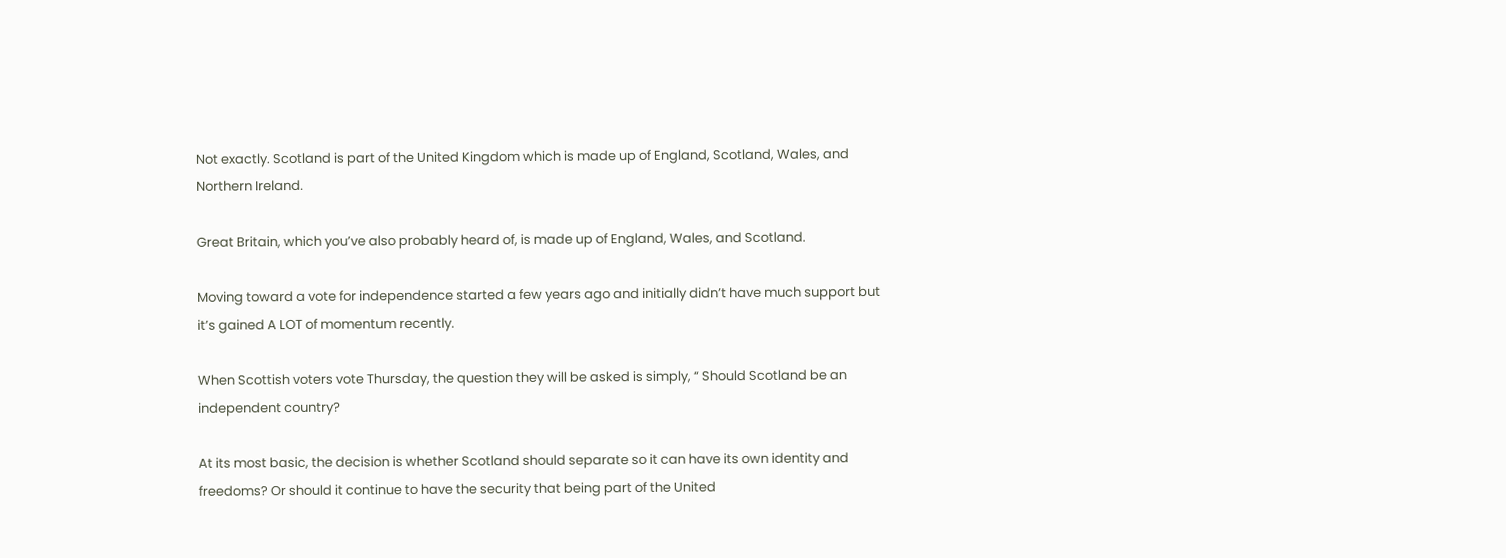Not exactly. Scotland is part of the United Kingdom which is made up of England, Scotland, Wales, and Northern Ireland.

Great Britain, which you’ve also probably heard of, is made up of England, Wales, and Scotland.

Moving toward a vote for independence started a few years ago and initially didn’t have much support but it’s gained A LOT of momentum recently.

When Scottish voters vote Thursday, the question they will be asked is simply, “ Should Scotland be an independent country?

At its most basic, the decision is whether Scotland should separate so it can have its own identity and freedoms? Or should it continue to have the security that being part of the United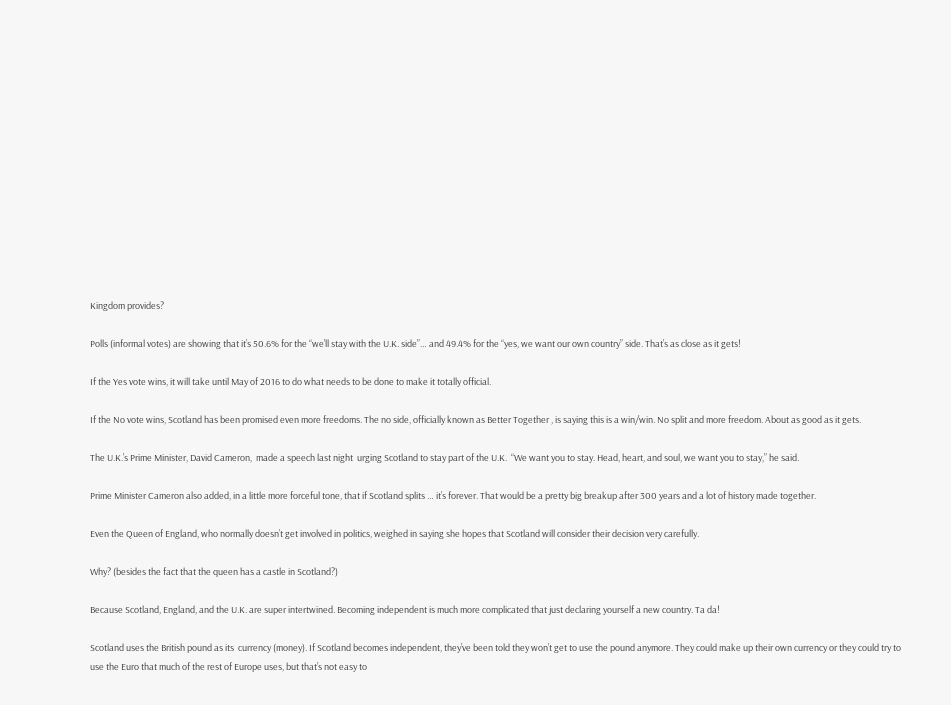Kingdom provides?

Polls (informal votes) are showing that it’s 50.6% for the “we’ll stay with the U.K. side”… and 49.4% for the “yes, we want our own country” side. That’s as close as it gets!

If the Yes vote wins, it will take until May of 2016 to do what needs to be done to make it totally official.

If the No vote wins, Scotland has been promised even more freedoms. The no side, officially known as Better Together , is saying this is a win/win. No split and more freedom. About as good as it gets.

The U.K.’s Prime Minister, David Cameron,  made a speech last night  urging Scotland to stay part of the U.K.  “We want you to stay. Head, heart, and soul, we want you to stay,” he said.

Prime Minister Cameron also added, in a little more forceful tone, that if Scotland splits … it’s forever. That would be a pretty big breakup after 300 years and a lot of history made together.

Even the Queen of England, who normally doesn’t get involved in politics, weighed in saying she hopes that Scotland will consider their decision very carefully.

Why? (besides the fact that the queen has a castle in Scotland?)

Because Scotland, England, and the U.K. are super intertwined. Becoming independent is much more complicated that just declaring yourself a new country. Ta da!

Scotland uses the British pound as its  currency (money). If Scotland becomes independent, they’ve been told they won’t get to use the pound anymore. They could make up their own currency or they could try to use the Euro that much of the rest of Europe uses, but that’s not easy to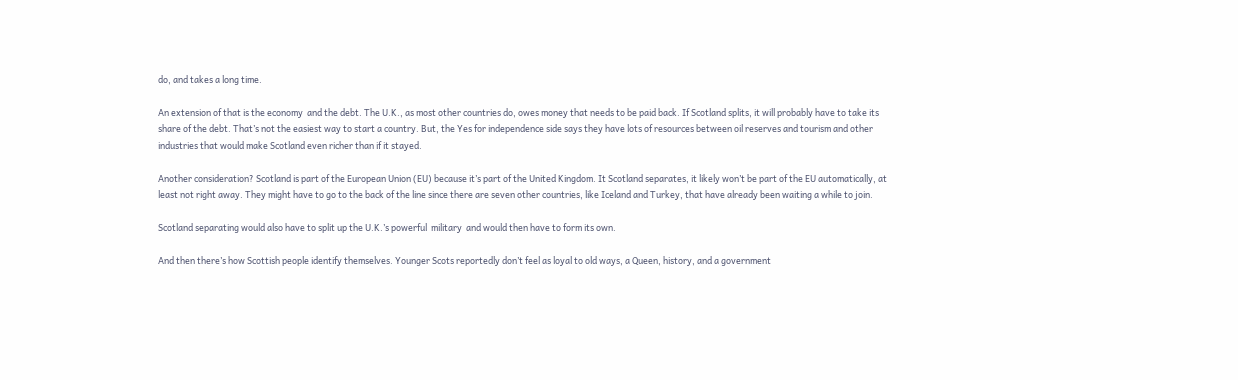do, and takes a long time.

An extension of that is the economy  and the debt. The U.K., as most other countries do, owes money that needs to be paid back. If Scotland splits, it will probably have to take its share of the debt. That’s not the easiest way to start a country. But, the Yes for independence side says they have lots of resources between oil reserves and tourism and other industries that would make Scotland even richer than if it stayed.

Another consideration? Scotland is part of the European Union (EU) because it’s part of the United Kingdom. It Scotland separates, it likely won’t be part of the EU automatically, at least not right away. They might have to go to the back of the line since there are seven other countries, like Iceland and Turkey, that have already been waiting a while to join.

Scotland separating would also have to split up the U.K.’s powerful  military  and would then have to form its own.

And then there’s how Scottish people identify themselves. Younger Scots reportedly don’t feel as loyal to old ways, a Queen, history, and a government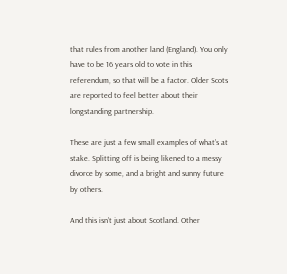that rules from another land (England). You only have to be 16 years old to vote in this referendum, so that will be a factor. Older Scots are reported to feel better about their longstanding partnership.

These are just a few small examples of what’s at stake. Splitting off is being likened to a messy divorce by some, and a bright and sunny future by others.

And this isn’t just about Scotland. Other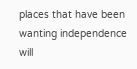places that have been wanting independence will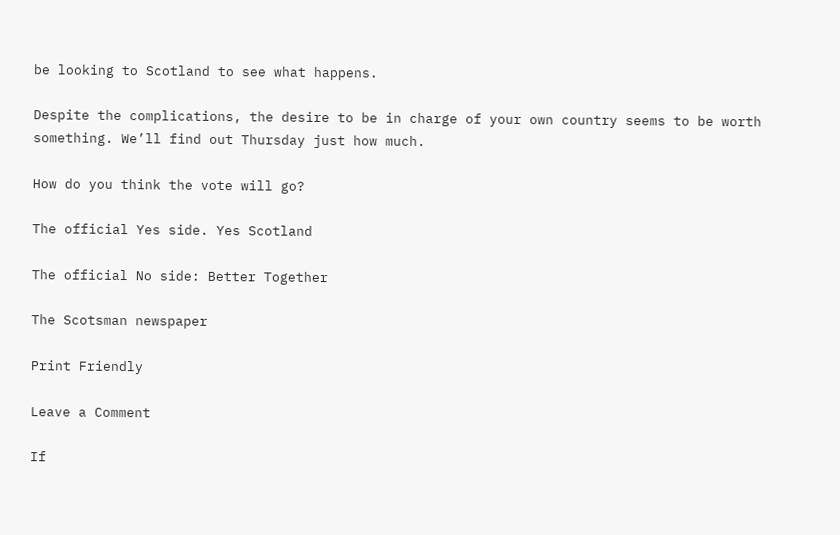be looking to Scotland to see what happens.

Despite the complications, the desire to be in charge of your own country seems to be worth something. We’ll find out Thursday just how much.

How do you think the vote will go?

The official Yes side. Yes Scotland

The official No side: Better Together

The Scotsman newspaper

Print Friendly

Leave a Comment

If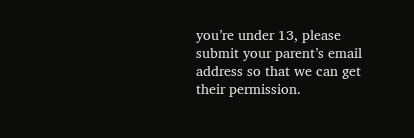you’re under 13, please submit your parent’s email address so that we can get their permission.